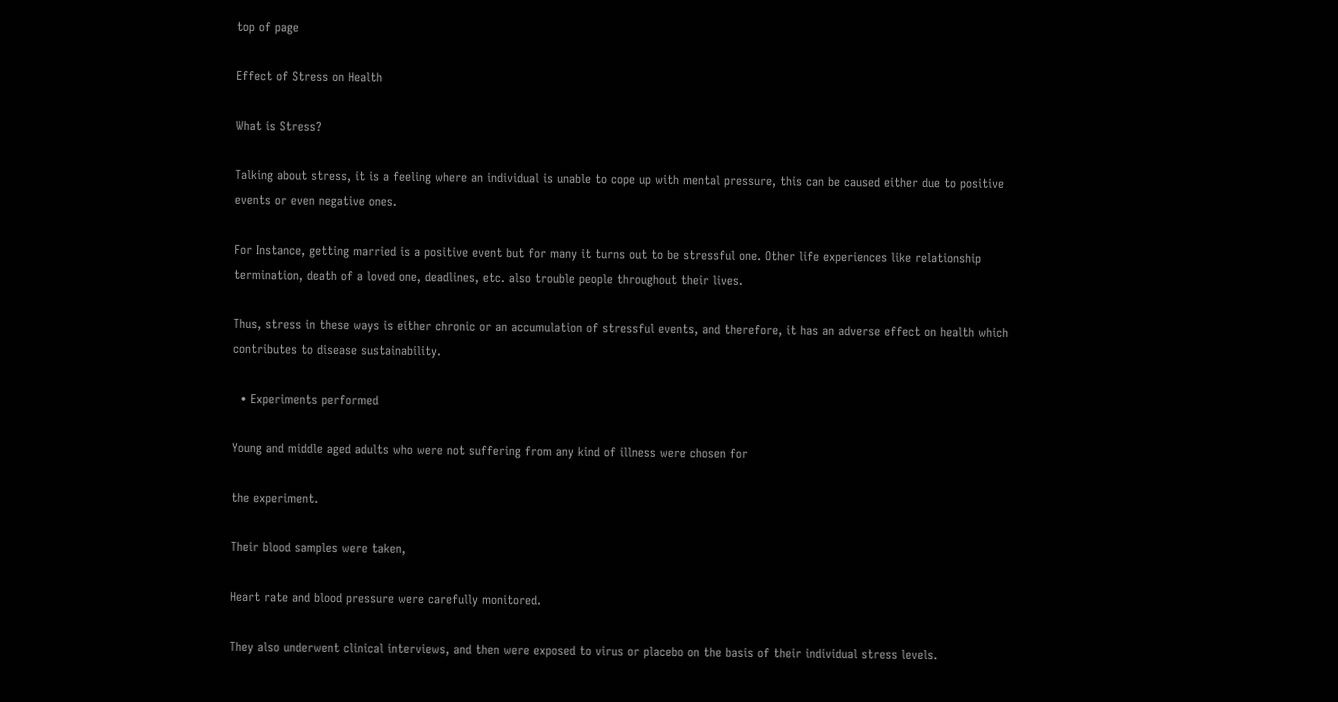top of page

Effect of Stress on Health

What is Stress?

Talking about stress, it is a feeling where an individual is unable to cope up with mental pressure, this can be caused either due to positive events or even negative ones.

For Instance, getting married is a positive event but for many it turns out to be stressful one. Other life experiences like relationship termination, death of a loved one, deadlines, etc. also trouble people throughout their lives.

Thus, stress in these ways is either chronic or an accumulation of stressful events, and therefore, it has an adverse effect on health which contributes to disease sustainability.

  • Experiments performed

Young and middle aged adults who were not suffering from any kind of illness were chosen for

the experiment.

Their blood samples were taken,

Heart rate and blood pressure were carefully monitored.

They also underwent clinical interviews, and then were exposed to virus or placebo on the basis of their individual stress levels.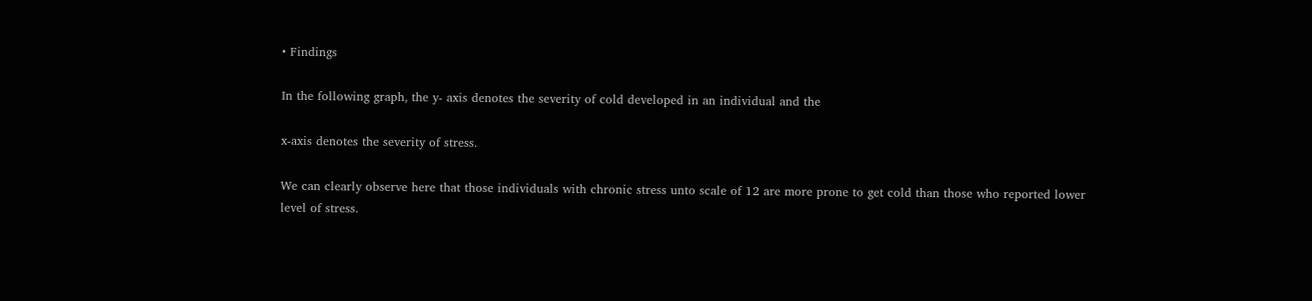• Findings

In the following graph, the y- axis denotes the severity of cold developed in an individual and the

x-axis denotes the severity of stress.

We can clearly observe here that those individuals with chronic stress unto scale of 12 are more prone to get cold than those who reported lower level of stress.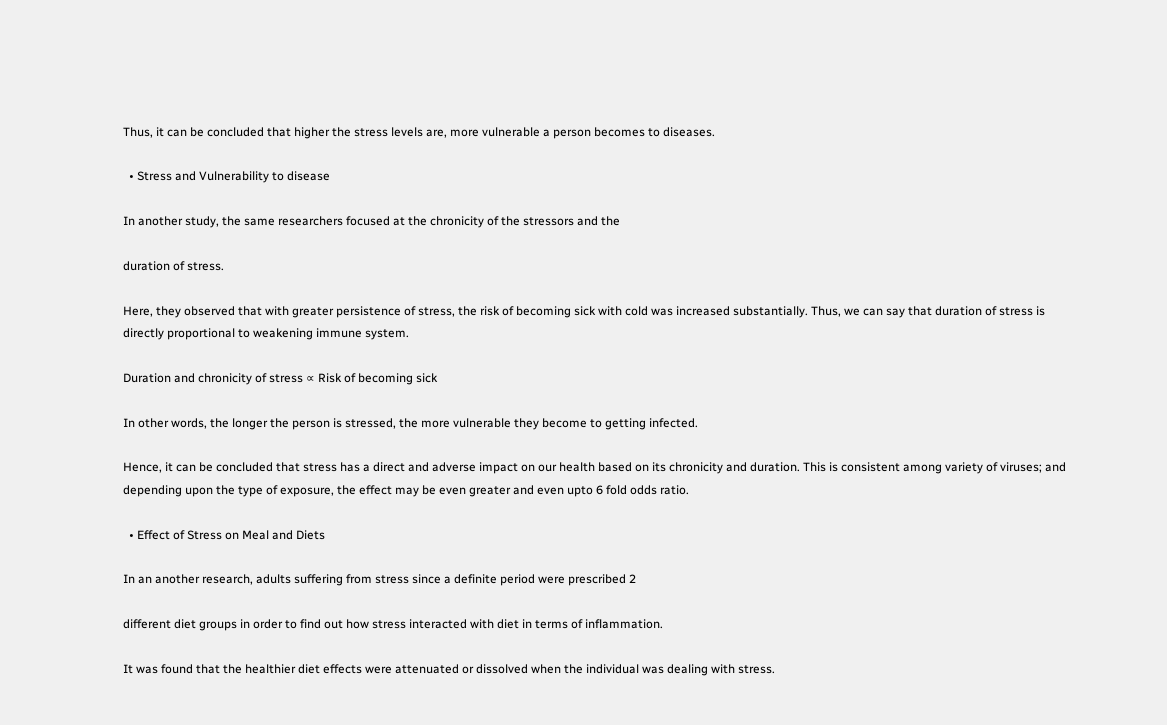Thus, it can be concluded that higher the stress levels are, more vulnerable a person becomes to diseases.

  • Stress and Vulnerability to disease

In another study, the same researchers focused at the chronicity of the stressors and the

duration of stress.

Here, they observed that with greater persistence of stress, the risk of becoming sick with cold was increased substantially. Thus, we can say that duration of stress is directly proportional to weakening immune system.

Duration and chronicity of stress ∝ Risk of becoming sick

In other words, the longer the person is stressed, the more vulnerable they become to getting infected.

Hence, it can be concluded that stress has a direct and adverse impact on our health based on its chronicity and duration. This is consistent among variety of viruses; and depending upon the type of exposure, the effect may be even greater and even upto 6 fold odds ratio.

  • Effect of Stress on Meal and Diets

In an another research, adults suffering from stress since a definite period were prescribed 2

different diet groups in order to find out how stress interacted with diet in terms of inflammation.

It was found that the healthier diet effects were attenuated or dissolved when the individual was dealing with stress.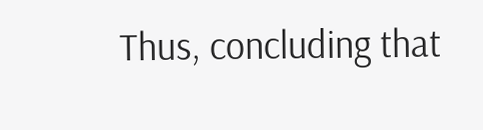Thus, concluding that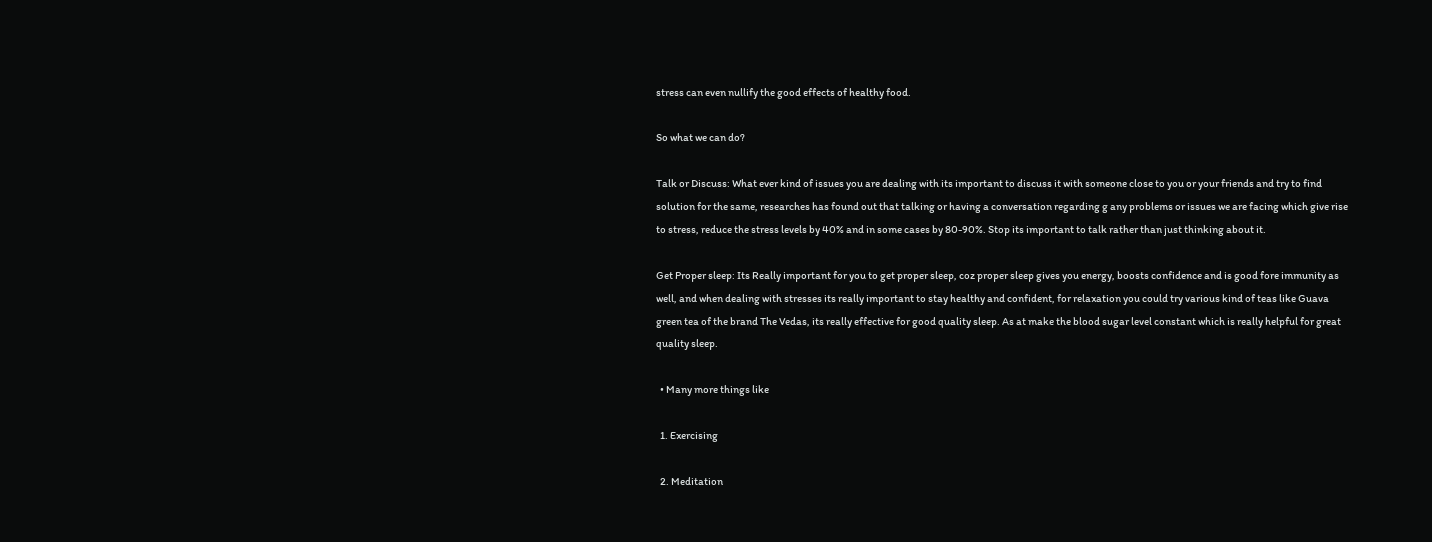stress can even nullify the good effects of healthy food.

So what we can do?

Talk or Discuss: What ever kind of issues you are dealing with its important to discuss it with someone close to you or your friends and try to find solution for the same, researches has found out that talking or having a conversation regarding g any problems or issues we are facing which give rise to stress, reduce the stress levels by 40% and in some cases by 80-90%. Stop its important to talk rather than just thinking about it.

Get Proper sleep: Its Really important for you to get proper sleep, coz proper sleep gives you energy, boosts confidence and is good fore immunity as well, and when dealing with stresses its really important to stay healthy and confident, for relaxation you could try various kind of teas like Guava green tea of the brand The Vedas, its really effective for good quality sleep. As at make the blood sugar level constant which is really helpful for great quality sleep.

  • Many more things like

  1. Exercising

  2. Meditation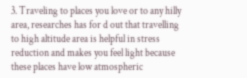3. Traveling to places you love or to any hilly area, researches has for d out that travelling to high altitude area is helpful in stress reduction and makes you feel light because these places have low atmospheric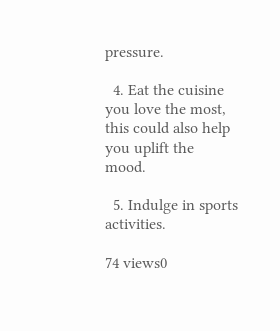pressure.

  4. Eat the cuisine you love the most, this could also help you uplift the mood.

  5. Indulge in sports activities.

74 views0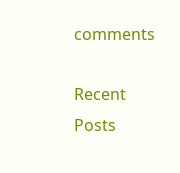comments

Recent Posts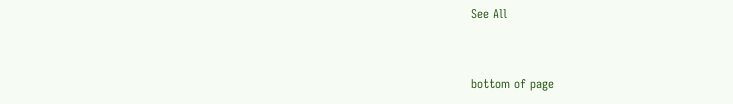See All


bottom of page